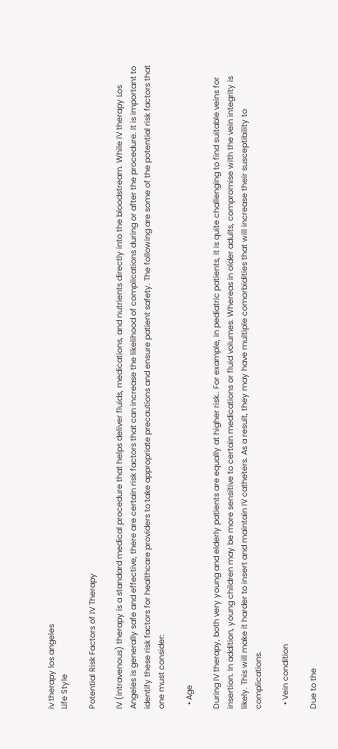iv therapy los angeles
Life Style

Potential Risk Factors of IV Therapy

IV (intravenous) therapy is a standard medical procedure that helps deliver fluids, medications, and nutrients directly into the bloodstream. While IV therapy Los Angeles is generally safe and effective, there are certain risk factors that can increase the likelihood of complications during or after the procedure. It is important to identify these risk factors for healthcare providers to take appropriate precautions and ensure patient safety. The following are some of the potential risk factors that one must consider:

  • Age

During IV therapy, both very young and elderly patients are equally at higher risk.. For example, in pediatric patients, it is quite challenging to find suitable veins for insertion. In addition, young children may be more sensitive to certain medications or fluid volumes. Whereas in older adults, compromise with the vein integrity is likely. This will make it harder to insert and maintain IV catheters. As a result, they may have multiple comorbidities that will increase their susceptibility to complications.

  • Vein condition

Due to the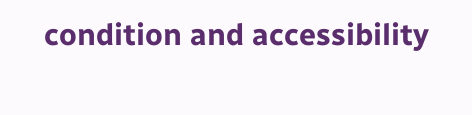condition and accessibility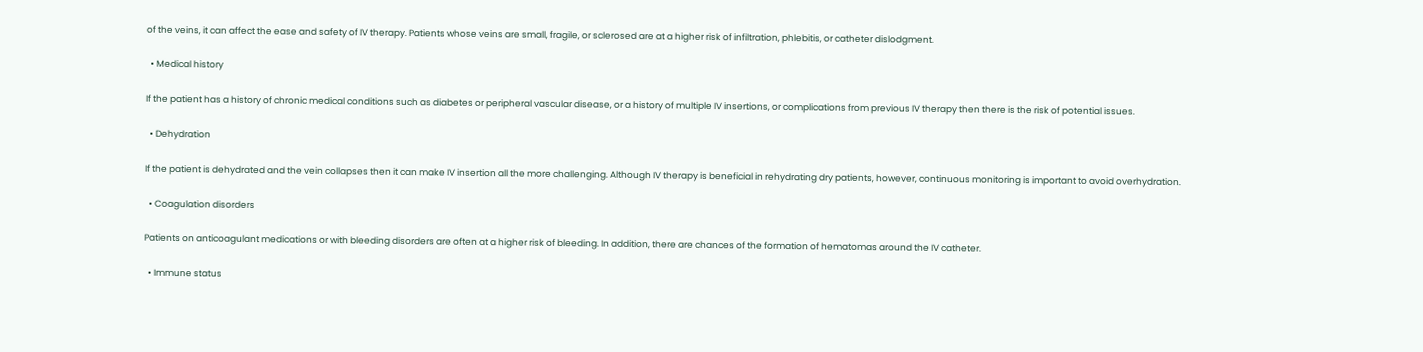of the veins, it can affect the ease and safety of IV therapy. Patients whose veins are small, fragile, or sclerosed are at a higher risk of infiltration, phlebitis, or catheter dislodgment.

  • Medical history

If the patient has a history of chronic medical conditions such as diabetes or peripheral vascular disease, or a history of multiple IV insertions, or complications from previous IV therapy then there is the risk of potential issues.

  • Dehydration

If the patient is dehydrated and the vein collapses then it can make IV insertion all the more challenging. Although IV therapy is beneficial in rehydrating dry patients, however, continuous monitoring is important to avoid overhydration.

  • Coagulation disorders

Patients on anticoagulant medications or with bleeding disorders are often at a higher risk of bleeding. In addition, there are chances of the formation of hematomas around the IV catheter.

  • Immune status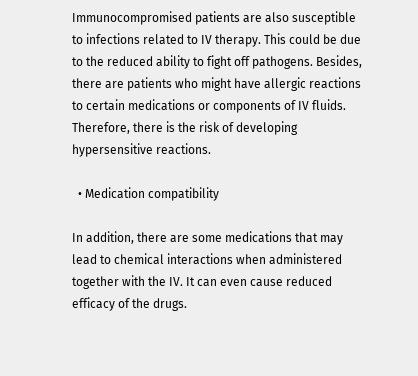Immunocompromised patients are also susceptible to infections related to IV therapy. This could be due to the reduced ability to fight off pathogens. Besides, there are patients who might have allergic reactions to certain medications or components of IV fluids. Therefore, there is the risk of developing hypersensitive reactions.

  • Medication compatibility

In addition, there are some medications that may lead to chemical interactions when administered together with the IV. It can even cause reduced efficacy of the drugs.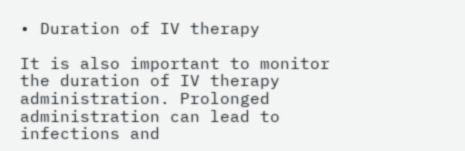• Duration of IV therapy

It is also important to monitor the duration of IV therapy administration. Prolonged administration can lead to infections and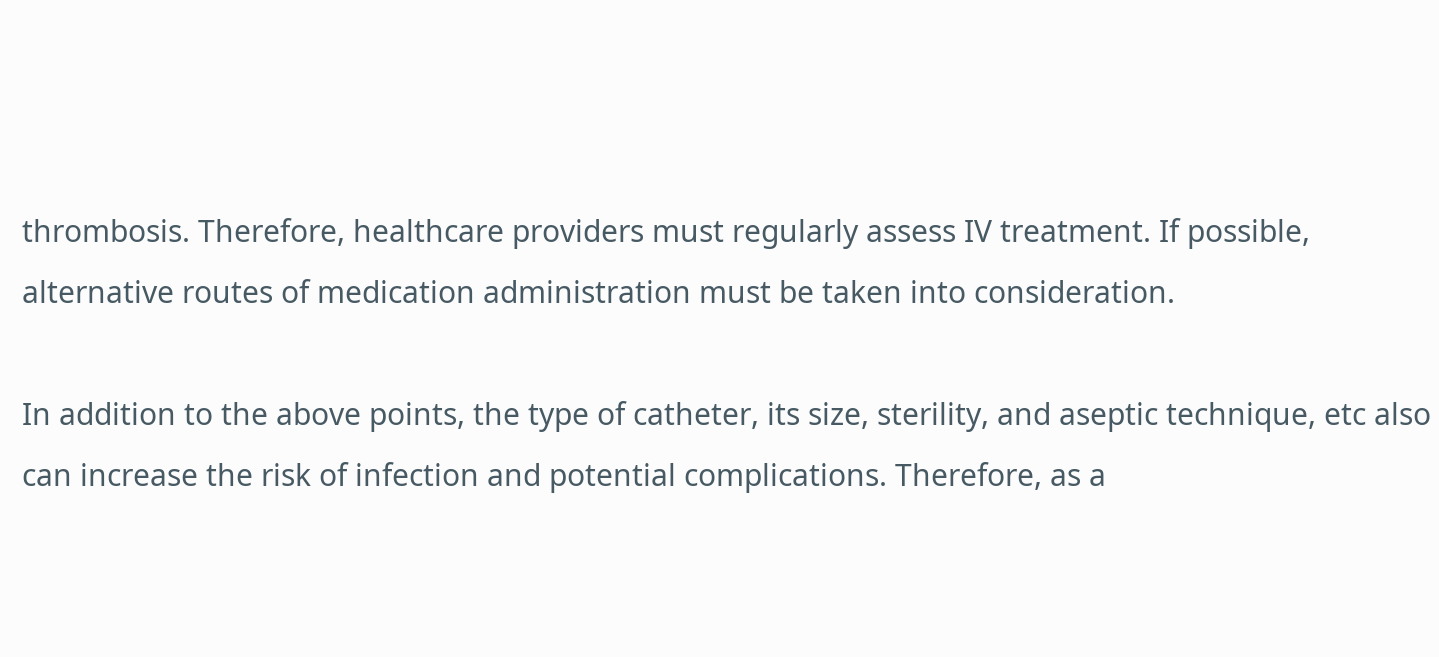thrombosis. Therefore, healthcare providers must regularly assess IV treatment. If possible, alternative routes of medication administration must be taken into consideration.

In addition to the above points, the type of catheter, its size, sterility, and aseptic technique, etc also can increase the risk of infection and potential complications. Therefore, as a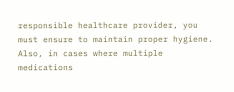responsible healthcare provider, you must ensure to maintain proper hygiene. Also, in cases where multiple medications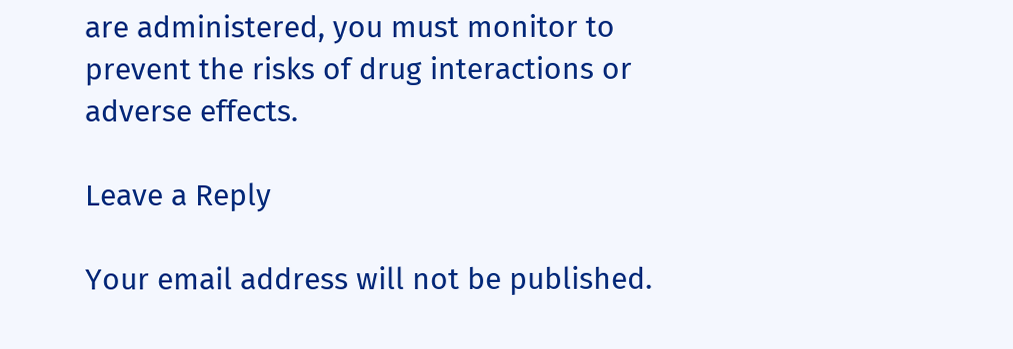are administered, you must monitor to prevent the risks of drug interactions or adverse effects.

Leave a Reply

Your email address will not be published.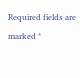Required fields are marked *